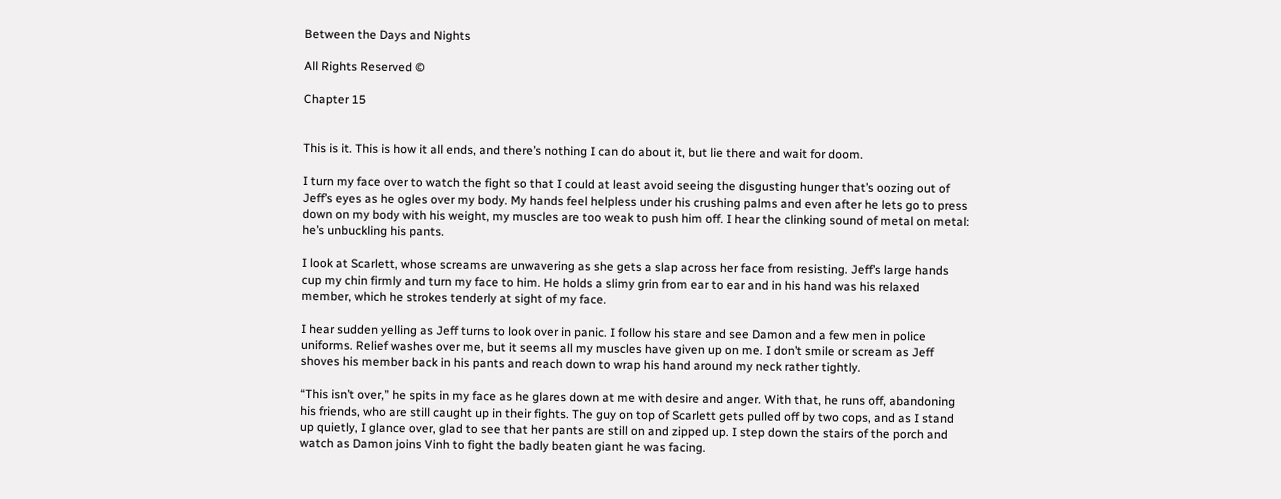Between the Days and Nights

All Rights Reserved ©

Chapter 15


This is it. This is how it all ends, and there’s nothing I can do about it, but lie there and wait for doom.

I turn my face over to watch the fight so that I could at least avoid seeing the disgusting hunger that’s oozing out of Jeff’s eyes as he ogles over my body. My hands feel helpless under his crushing palms and even after he lets go to press down on my body with his weight, my muscles are too weak to push him off. I hear the clinking sound of metal on metal: he’s unbuckling his pants.

I look at Scarlett, whose screams are unwavering as she gets a slap across her face from resisting. Jeff’s large hands cup my chin firmly and turn my face to him. He holds a slimy grin from ear to ear and in his hand was his relaxed member, which he strokes tenderly at sight of my face.

I hear sudden yelling as Jeff turns to look over in panic. I follow his stare and see Damon and a few men in police uniforms. Relief washes over me, but it seems all my muscles have given up on me. I don’t smile or scream as Jeff shoves his member back in his pants and reach down to wrap his hand around my neck rather tightly.

“This isn’t over,” he spits in my face as he glares down at me with desire and anger. With that, he runs off, abandoning his friends, who are still caught up in their fights. The guy on top of Scarlett gets pulled off by two cops, and as I stand up quietly, I glance over, glad to see that her pants are still on and zipped up. I step down the stairs of the porch and watch as Damon joins Vinh to fight the badly beaten giant he was facing.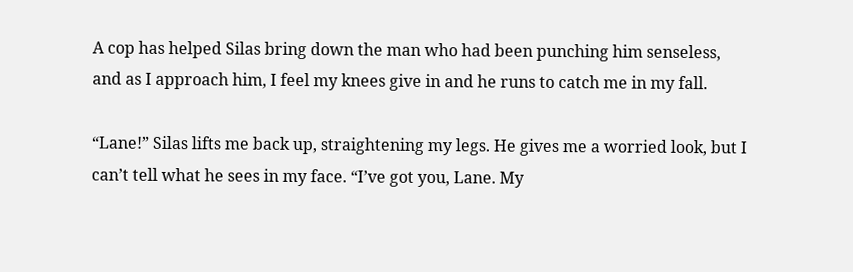A cop has helped Silas bring down the man who had been punching him senseless, and as I approach him, I feel my knees give in and he runs to catch me in my fall.

“Lane!” Silas lifts me back up, straightening my legs. He gives me a worried look, but I can’t tell what he sees in my face. “I’ve got you, Lane. My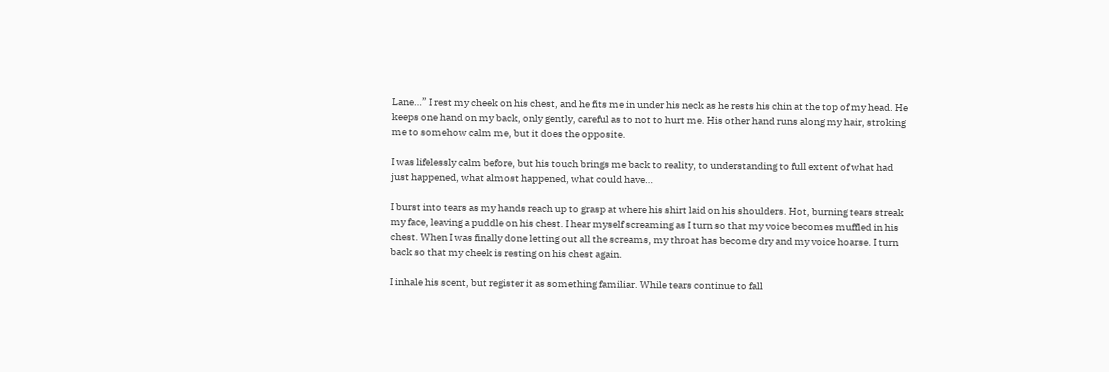Lane…” I rest my cheek on his chest, and he fits me in under his neck as he rests his chin at the top of my head. He keeps one hand on my back, only gently, careful as to not to hurt me. His other hand runs along my hair, stroking me to somehow calm me, but it does the opposite.

I was lifelessly calm before, but his touch brings me back to reality, to understanding to full extent of what had just happened, what almost happened, what could have…

I burst into tears as my hands reach up to grasp at where his shirt laid on his shoulders. Hot, burning tears streak my face, leaving a puddle on his chest. I hear myself screaming as I turn so that my voice becomes muffled in his chest. When I was finally done letting out all the screams, my throat has become dry and my voice hoarse. I turn back so that my cheek is resting on his chest again.

I inhale his scent, but register it as something familiar. While tears continue to fall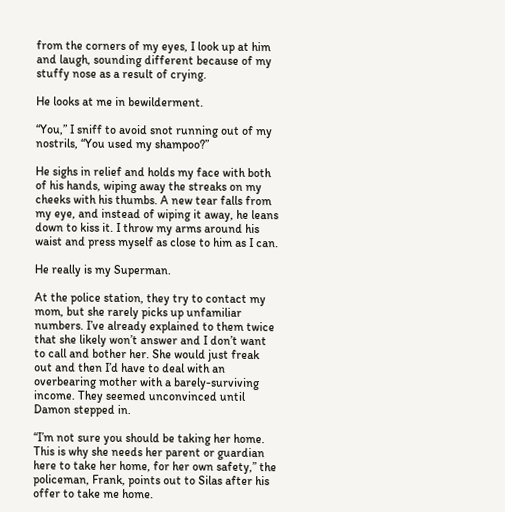from the corners of my eyes, I look up at him and laugh, sounding different because of my stuffy nose as a result of crying.

He looks at me in bewilderment.

“You,” I sniff to avoid snot running out of my nostrils, “You used my shampoo?”

He sighs in relief and holds my face with both of his hands, wiping away the streaks on my cheeks with his thumbs. A new tear falls from my eye, and instead of wiping it away, he leans down to kiss it. I throw my arms around his waist and press myself as close to him as I can.

He really is my Superman.

At the police station, they try to contact my mom, but she rarely picks up unfamiliar numbers. I’ve already explained to them twice that she likely won’t answer and I don’t want to call and bother her. She would just freak out and then I’d have to deal with an overbearing mother with a barely-surviving income. They seemed unconvinced until Damon stepped in.

“I’m not sure you should be taking her home. This is why she needs her parent or guardian here to take her home, for her own safety,” the policeman, Frank, points out to Silas after his offer to take me home.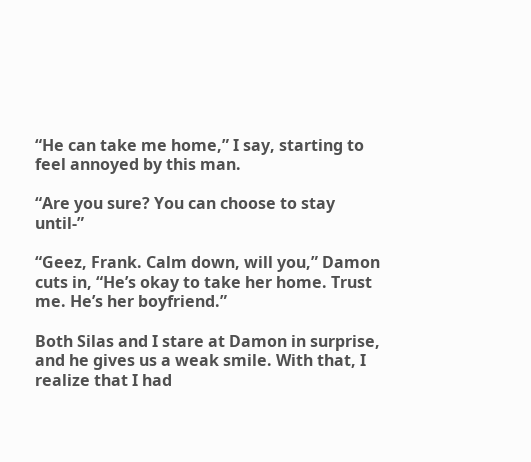“He can take me home,” I say, starting to feel annoyed by this man.

“Are you sure? You can choose to stay until-”

“Geez, Frank. Calm down, will you,” Damon cuts in, “He’s okay to take her home. Trust me. He’s her boyfriend.”

Both Silas and I stare at Damon in surprise, and he gives us a weak smile. With that, I realize that I had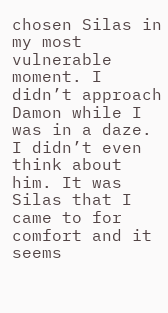chosen Silas in my most vulnerable moment. I didn’t approach Damon while I was in a daze. I didn’t even think about him. It was Silas that I came to for comfort and it seems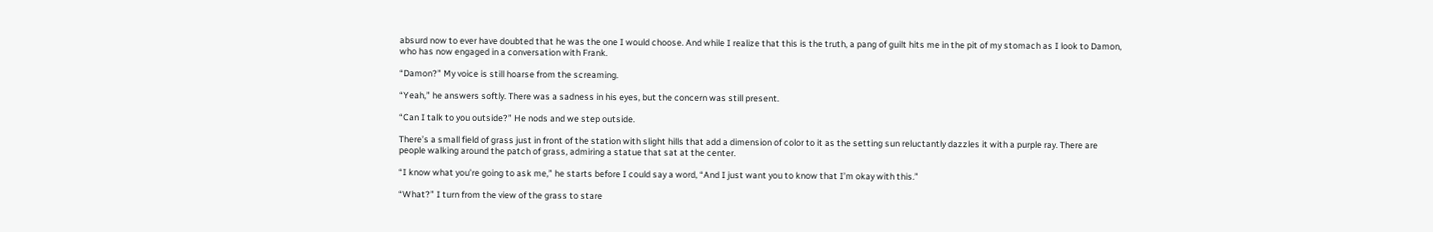absurd now to ever have doubted that he was the one I would choose. And while I realize that this is the truth, a pang of guilt hits me in the pit of my stomach as I look to Damon, who has now engaged in a conversation with Frank.

“Damon?” My voice is still hoarse from the screaming.

“Yeah,” he answers softly. There was a sadness in his eyes, but the concern was still present.

“Can I talk to you outside?” He nods and we step outside.

There’s a small field of grass just in front of the station with slight hills that add a dimension of color to it as the setting sun reluctantly dazzles it with a purple ray. There are people walking around the patch of grass, admiring a statue that sat at the center.

“I know what you’re going to ask me,” he starts before I could say a word, “And I just want you to know that I’m okay with this.”

“What?” I turn from the view of the grass to stare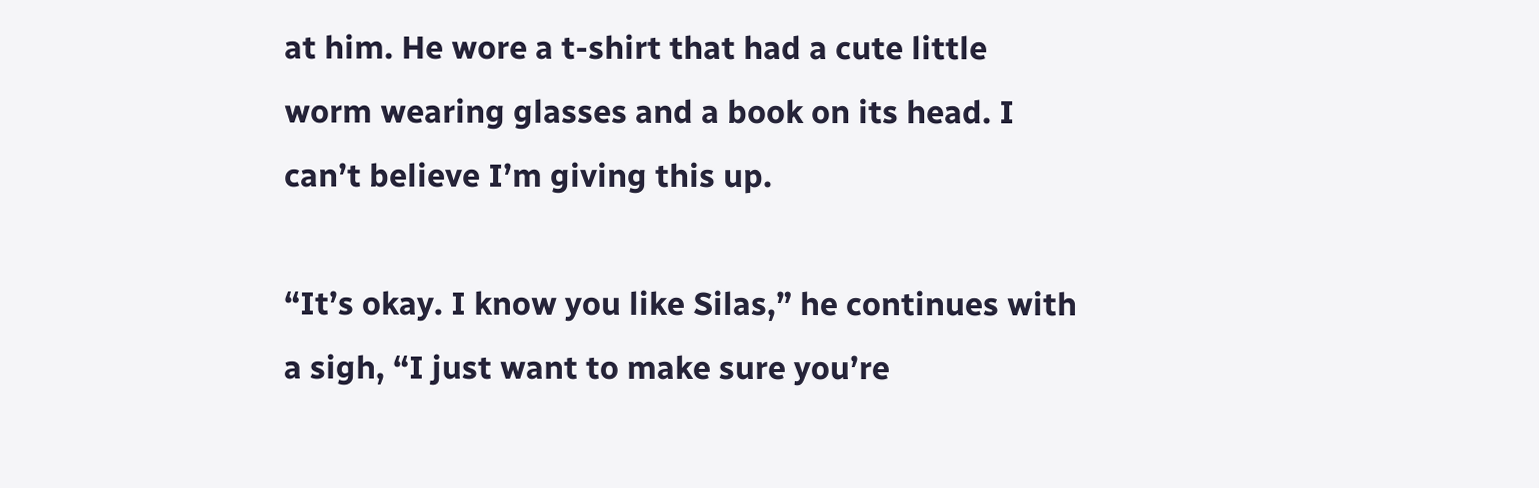at him. He wore a t-shirt that had a cute little worm wearing glasses and a book on its head. I can’t believe I’m giving this up.

“It’s okay. I know you like Silas,” he continues with a sigh, “I just want to make sure you’re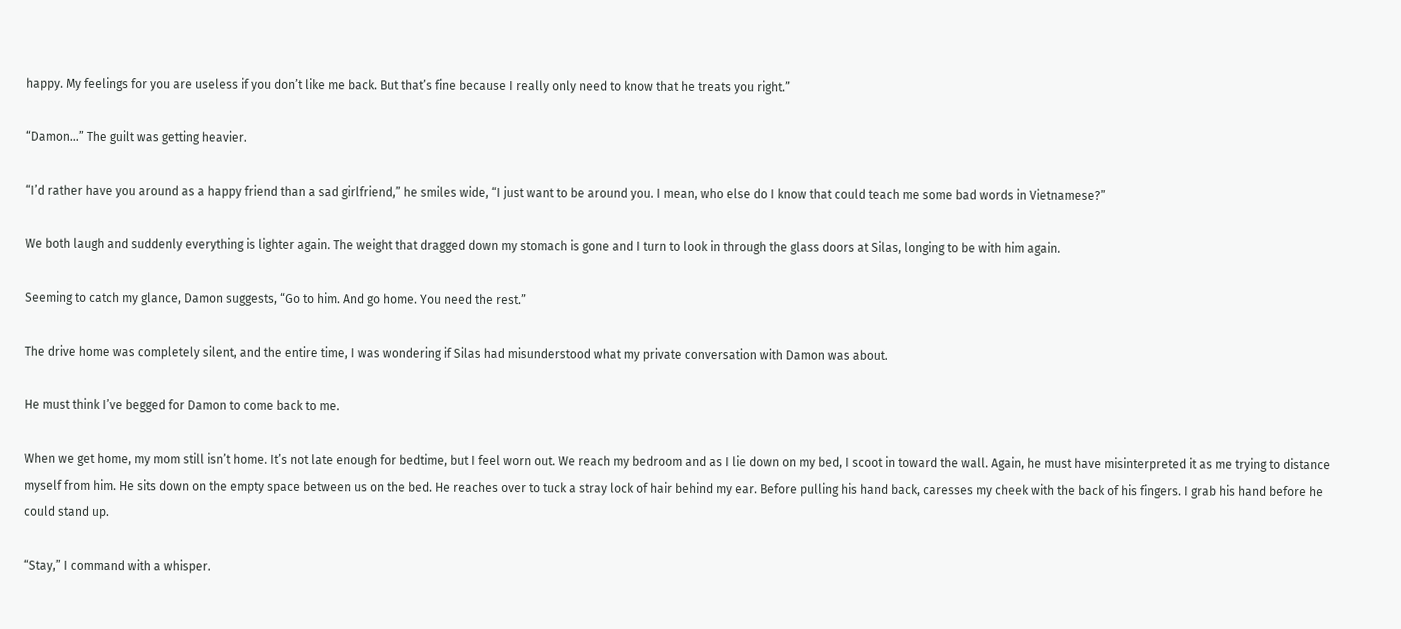happy. My feelings for you are useless if you don’t like me back. But that’s fine because I really only need to know that he treats you right.”

“Damon…” The guilt was getting heavier.

“I’d rather have you around as a happy friend than a sad girlfriend,” he smiles wide, “I just want to be around you. I mean, who else do I know that could teach me some bad words in Vietnamese?”

We both laugh and suddenly everything is lighter again. The weight that dragged down my stomach is gone and I turn to look in through the glass doors at Silas, longing to be with him again.

Seeming to catch my glance, Damon suggests, “Go to him. And go home. You need the rest.”

The drive home was completely silent, and the entire time, I was wondering if Silas had misunderstood what my private conversation with Damon was about.

He must think I’ve begged for Damon to come back to me.

When we get home, my mom still isn’t home. It’s not late enough for bedtime, but I feel worn out. We reach my bedroom and as I lie down on my bed, I scoot in toward the wall. Again, he must have misinterpreted it as me trying to distance myself from him. He sits down on the empty space between us on the bed. He reaches over to tuck a stray lock of hair behind my ear. Before pulling his hand back, caresses my cheek with the back of his fingers. I grab his hand before he could stand up.

“Stay,” I command with a whisper.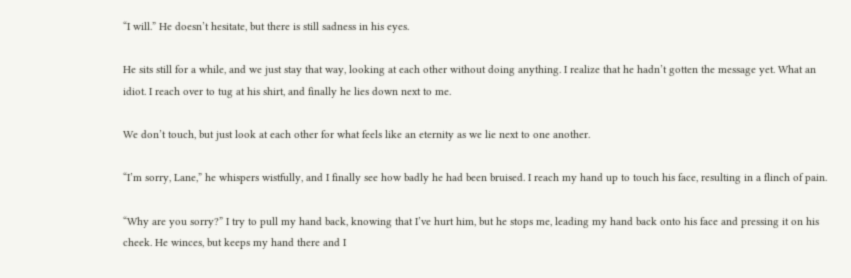“I will.” He doesn’t hesitate, but there is still sadness in his eyes.

He sits still for a while, and we just stay that way, looking at each other without doing anything. I realize that he hadn’t gotten the message yet. What an idiot. I reach over to tug at his shirt, and finally he lies down next to me.

We don’t touch, but just look at each other for what feels like an eternity as we lie next to one another.

“I’m sorry, Lane,” he whispers wistfully, and I finally see how badly he had been bruised. I reach my hand up to touch his face, resulting in a flinch of pain.

“Why are you sorry?” I try to pull my hand back, knowing that I’ve hurt him, but he stops me, leading my hand back onto his face and pressing it on his cheek. He winces, but keeps my hand there and I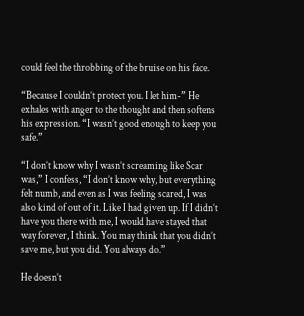could feel the throbbing of the bruise on his face.

“Because I couldn’t protect you. I let him-” He exhales with anger to the thought and then softens his expression. “I wasn’t good enough to keep you safe.”

“I don’t know why I wasn’t screaming like Scar was,” I confess, “I don’t know why, but everything felt numb, and even as I was feeling scared, I was also kind of out of it. Like I had given up. If I didn’t have you there with me, I would have stayed that way forever, I think. You may think that you didn’t save me, but you did. You always do.”

He doesn’t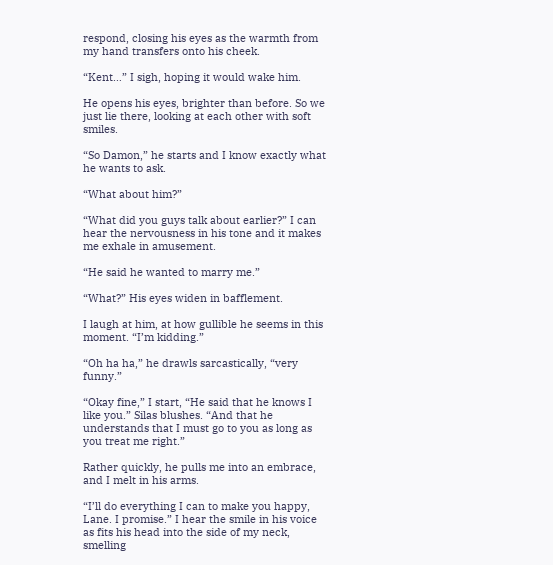respond, closing his eyes as the warmth from my hand transfers onto his cheek.

“Kent…” I sigh, hoping it would wake him.

He opens his eyes, brighter than before. So we just lie there, looking at each other with soft smiles.

“So Damon,” he starts and I know exactly what he wants to ask.

“What about him?”

“What did you guys talk about earlier?” I can hear the nervousness in his tone and it makes me exhale in amusement.

“He said he wanted to marry me.”

“What?” His eyes widen in bafflement.

I laugh at him, at how gullible he seems in this moment. “I’m kidding.”

“Oh ha ha,” he drawls sarcastically, “very funny.”

“Okay fine,” I start, “He said that he knows I like you.” Silas blushes. “And that he understands that I must go to you as long as you treat me right.”

Rather quickly, he pulls me into an embrace, and I melt in his arms.

“I’ll do everything I can to make you happy, Lane. I promise.” I hear the smile in his voice as fits his head into the side of my neck, smelling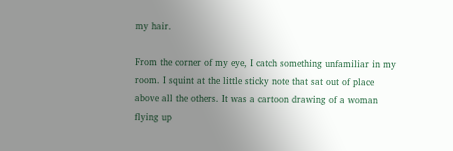my hair.

From the corner of my eye, I catch something unfamiliar in my room. I squint at the little sticky note that sat out of place above all the others. It was a cartoon drawing of a woman flying up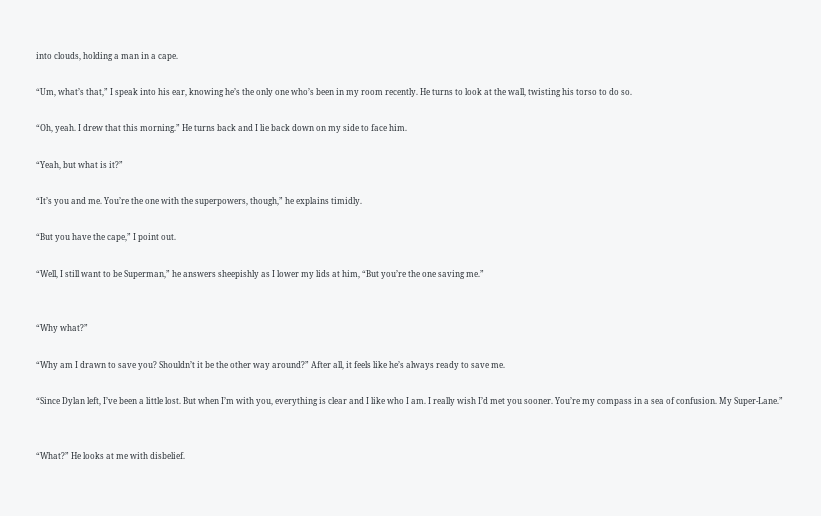into clouds, holding a man in a cape.

“Um, what’s that,” I speak into his ear, knowing he’s the only one who’s been in my room recently. He turns to look at the wall, twisting his torso to do so.

“Oh, yeah. I drew that this morning.” He turns back and I lie back down on my side to face him.

“Yeah, but what is it?”

“It’s you and me. You’re the one with the superpowers, though,” he explains timidly.

“But you have the cape,” I point out.

“Well, I still want to be Superman,” he answers sheepishly as I lower my lids at him, “But you’re the one saving me.”


“Why what?”

“Why am I drawn to save you? Shouldn’t it be the other way around?” After all, it feels like he’s always ready to save me.

“Since Dylan left, I’ve been a little lost. But when I’m with you, everything is clear and I like who I am. I really wish I’d met you sooner. You’re my compass in a sea of confusion. My Super-Lane.”


“What?” He looks at me with disbelief.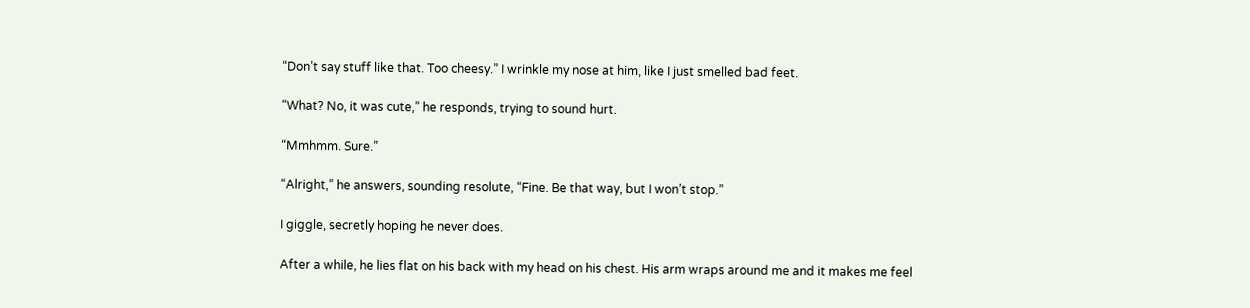“Don’t say stuff like that. Too cheesy.” I wrinkle my nose at him, like I just smelled bad feet.

“What? No, it was cute,” he responds, trying to sound hurt.

“Mmhmm. Sure.”

“Alright,” he answers, sounding resolute, “Fine. Be that way, but I won’t stop.”

I giggle, secretly hoping he never does.

After a while, he lies flat on his back with my head on his chest. His arm wraps around me and it makes me feel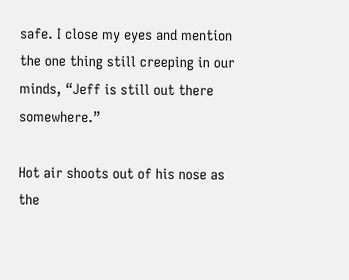safe. I close my eyes and mention the one thing still creeping in our minds, “Jeff is still out there somewhere.”

Hot air shoots out of his nose as the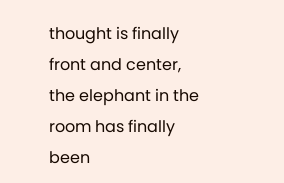thought is finally front and center, the elephant in the room has finally been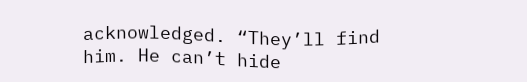acknowledged. “They’ll find him. He can’t hide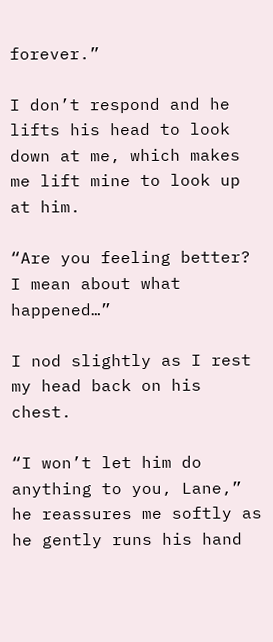forever.”

I don’t respond and he lifts his head to look down at me, which makes me lift mine to look up at him.

“Are you feeling better? I mean about what happened…”

I nod slightly as I rest my head back on his chest.

“I won’t let him do anything to you, Lane,” he reassures me softly as he gently runs his hand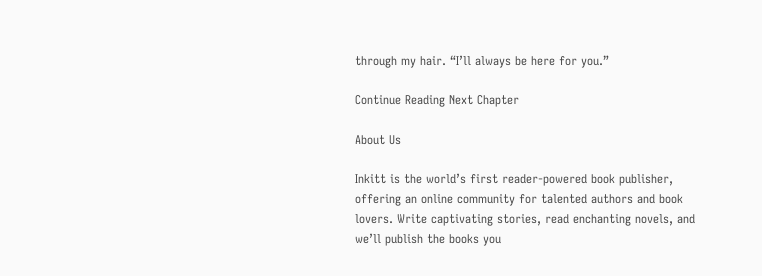through my hair. “I’ll always be here for you.”

Continue Reading Next Chapter

About Us

Inkitt is the world’s first reader-powered book publisher, offering an online community for talented authors and book lovers. Write captivating stories, read enchanting novels, and we’ll publish the books you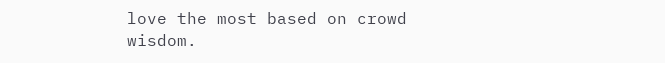love the most based on crowd wisdom.